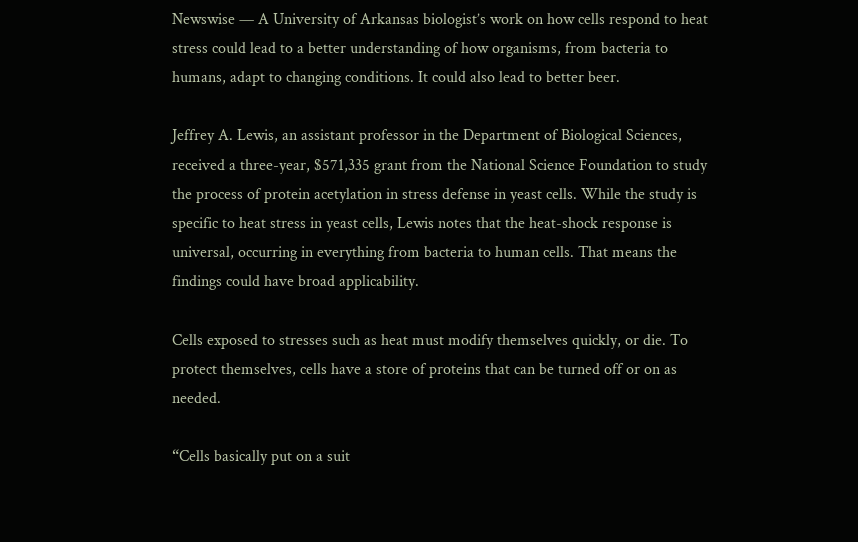Newswise — A University of Arkansas biologist’s work on how cells respond to heat stress could lead to a better understanding of how organisms, from bacteria to humans, adapt to changing conditions. It could also lead to better beer.

Jeffrey A. Lewis, an assistant professor in the Department of Biological Sciences, received a three-year, $571,335 grant from the National Science Foundation to study the process of protein acetylation in stress defense in yeast cells. While the study is specific to heat stress in yeast cells, Lewis notes that the heat-shock response is universal, occurring in everything from bacteria to human cells. That means the findings could have broad applicability.

Cells exposed to stresses such as heat must modify themselves quickly, or die. To protect themselves, cells have a store of proteins that can be turned off or on as needed.

“Cells basically put on a suit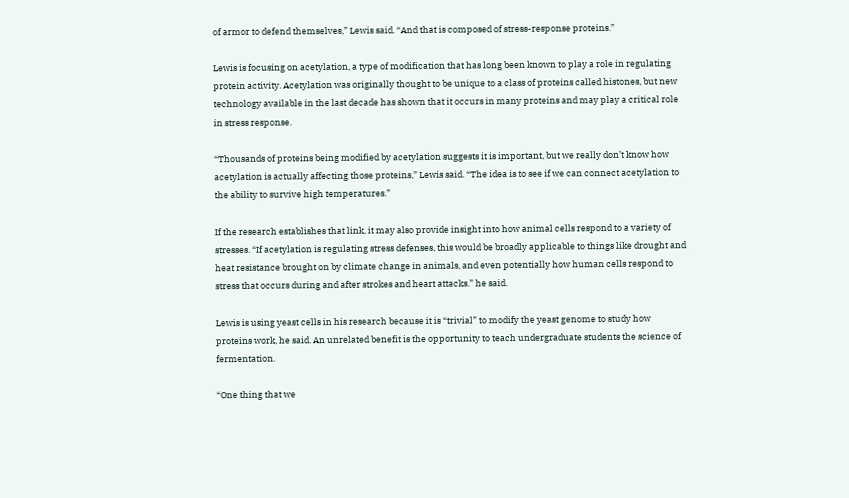of armor to defend themselves,” Lewis said. “And that is composed of stress-response proteins.”

Lewis is focusing on acetylation, a type of modification that has long been known to play a role in regulating protein activity. Acetylation was originally thought to be unique to a class of proteins called histones, but new technology available in the last decade has shown that it occurs in many proteins and may play a critical role in stress response.

“Thousands of proteins being modified by acetylation suggests it is important, but we really don’t know how acetylation is actually affecting those proteins,” Lewis said. “The idea is to see if we can connect acetylation to the ability to survive high temperatures.”

If the research establishes that link, it may also provide insight into how animal cells respond to a variety of stresses. “If acetylation is regulating stress defenses, this would be broadly applicable to things like drought and heat resistance brought on by climate change in animals, and even potentially how human cells respond to stress that occurs during and after strokes and heart attacks.” he said.

Lewis is using yeast cells in his research because it is “trivial” to modify the yeast genome to study how proteins work, he said. An unrelated benefit is the opportunity to teach undergraduate students the science of fermentation.

“One thing that we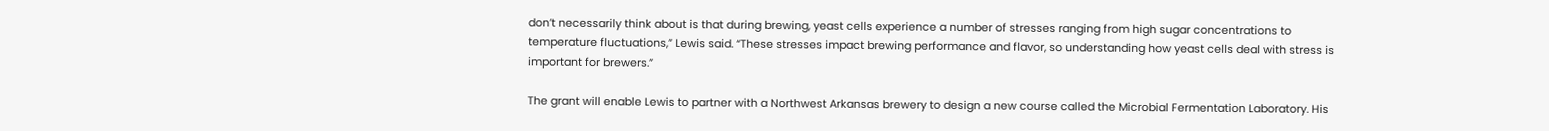don’t necessarily think about is that during brewing, yeast cells experience a number of stresses ranging from high sugar concentrations to temperature fluctuations,” Lewis said. “These stresses impact brewing performance and flavor, so understanding how yeast cells deal with stress is important for brewers.”

The grant will enable Lewis to partner with a Northwest Arkansas brewery to design a new course called the Microbial Fermentation Laboratory. His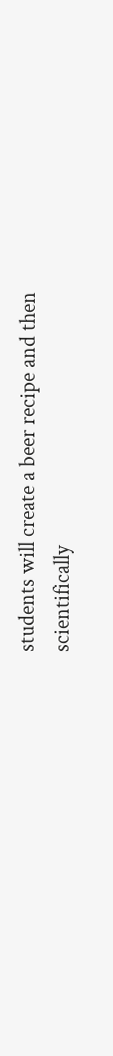students will create a beer recipe and then scientifically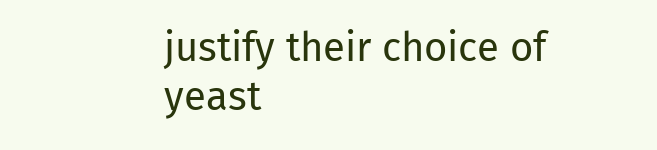justify their choice of yeast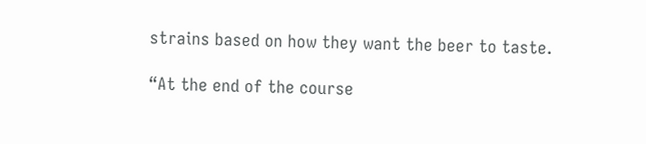strains based on how they want the beer to taste.

“At the end of the course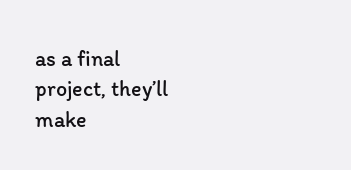as a final project, they’ll make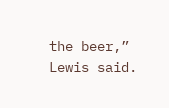the beer,” Lewis said.